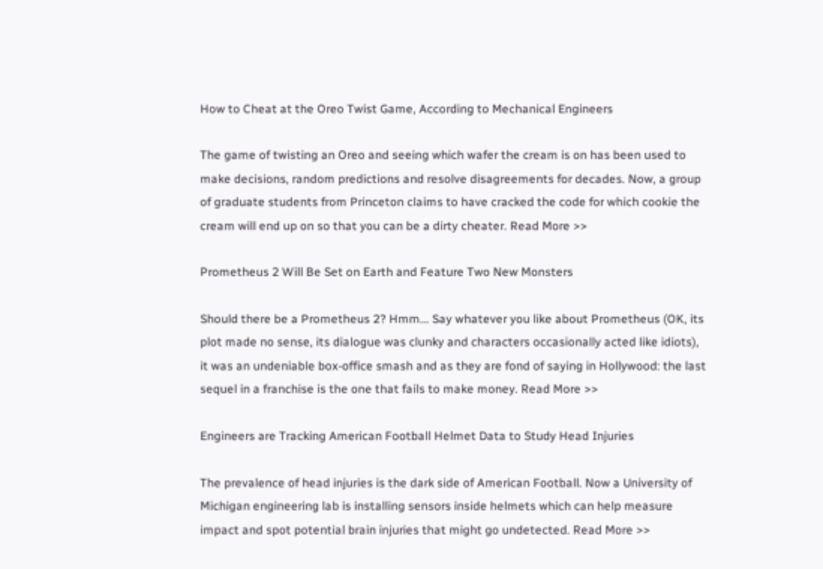How to Cheat at the Oreo Twist Game, According to Mechanical Engineers

The game of twisting an Oreo and seeing which wafer the cream is on has been used to make decisions, random predictions and resolve disagreements for decades. Now, a group of graduate students from Princeton claims to have cracked the code for which cookie the cream will end up on so that you can be a dirty cheater. Read More >>

Prometheus 2 Will Be Set on Earth and Feature Two New Monsters

Should there be a Prometheus 2? Hmm... Say whatever you like about Prometheus (OK, its plot made no sense, its dialogue was clunky and characters occasionally acted like idiots), it was an undeniable box-office smash and as they are fond of saying in Hollywood: the last sequel in a franchise is the one that fails to make money. Read More >>

Engineers are Tracking American Football Helmet Data to Study Head Injuries

The prevalence of head injuries is the dark side of American Football. Now a University of Michigan engineering lab is installing sensors inside helmets which can help measure impact and spot potential brain injuries that might go undetected. Read More >>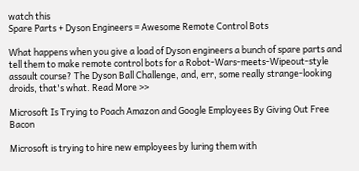watch this
Spare Parts + Dyson Engineers = Awesome Remote Control Bots

What happens when you give a load of Dyson engineers a bunch of spare parts and tell them to make remote control bots for a Robot-Wars-meets-Wipeout-style assault course? The Dyson Ball Challenge, and, err, some really strange-looking droids, that's what. Read More >>

Microsoft Is Trying to Poach Amazon and Google Employees By Giving Out Free Bacon

Microsoft is trying to hire new employees by luring them with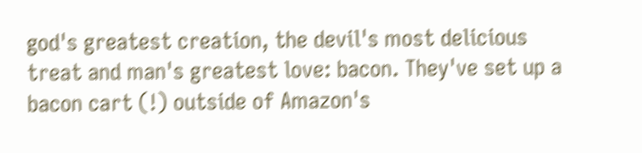god's greatest creation, the devil's most delicious treat and man's greatest love: bacon. They've set up a bacon cart (!) outside of Amazon's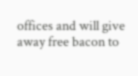offices and will give away free bacon to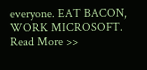everyone. EAT BACON, WORK MICROSOFT. Read More >>